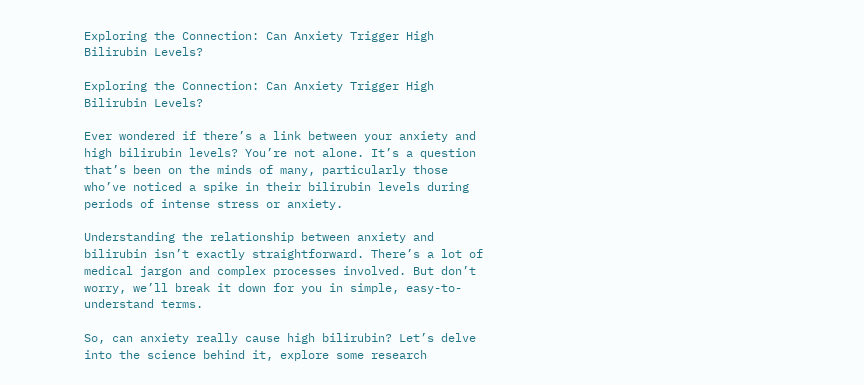Exploring the Connection: Can Anxiety Trigger High Bilirubin Levels?

Exploring the Connection: Can Anxiety Trigger High Bilirubin Levels?

Ever wondered if there’s a link between your anxiety and high bilirubin levels? You’re not alone. It’s a question that’s been on the minds of many, particularly those who’ve noticed a spike in their bilirubin levels during periods of intense stress or anxiety.

Understanding the relationship between anxiety and bilirubin isn’t exactly straightforward. There’s a lot of medical jargon and complex processes involved. But don’t worry, we’ll break it down for you in simple, easy-to-understand terms.

So, can anxiety really cause high bilirubin? Let’s delve into the science behind it, explore some research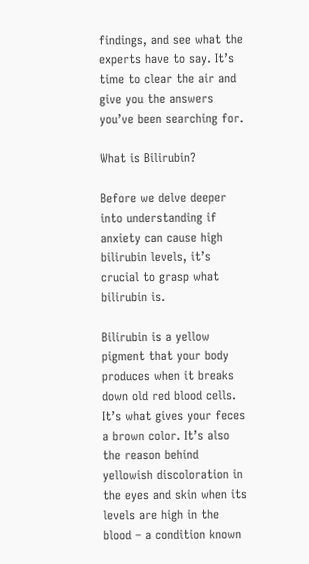findings, and see what the experts have to say. It’s time to clear the air and give you the answers you’ve been searching for.

What is Bilirubin?

Before we delve deeper into understanding if anxiety can cause high bilirubin levels, it’s crucial to grasp what bilirubin is.

Bilirubin is a yellow pigment that your body produces when it breaks down old red blood cells. It’s what gives your feces a brown color. It’s also the reason behind yellowish discoloration in the eyes and skin when its levels are high in the blood – a condition known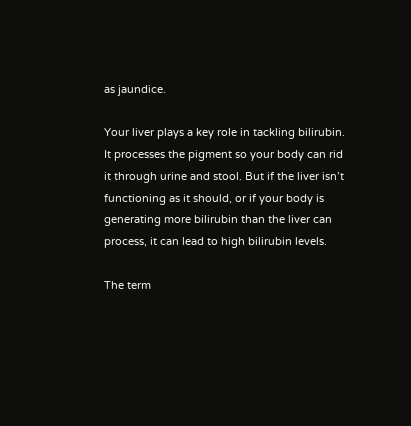as jaundice.

Your liver plays a key role in tackling bilirubin. It processes the pigment so your body can rid it through urine and stool. But if the liver isn’t functioning as it should, or if your body is generating more bilirubin than the liver can process, it can lead to high bilirubin levels.

The term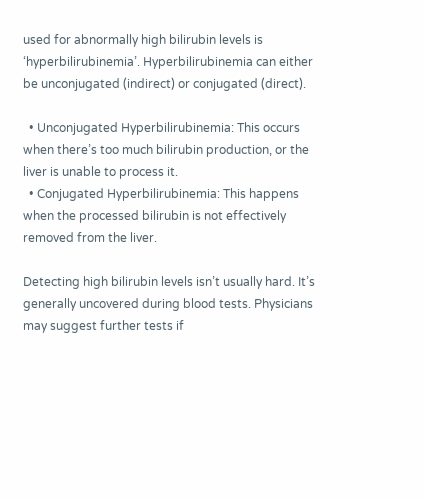used for abnormally high bilirubin levels is ‘hyperbilirubinemia’. Hyperbilirubinemia can either be unconjugated (indirect) or conjugated (direct).

  • Unconjugated Hyperbilirubinemia: This occurs when there’s too much bilirubin production, or the liver is unable to process it.
  • Conjugated Hyperbilirubinemia: This happens when the processed bilirubin is not effectively removed from the liver.

Detecting high bilirubin levels isn’t usually hard. It’s generally uncovered during blood tests. Physicians may suggest further tests if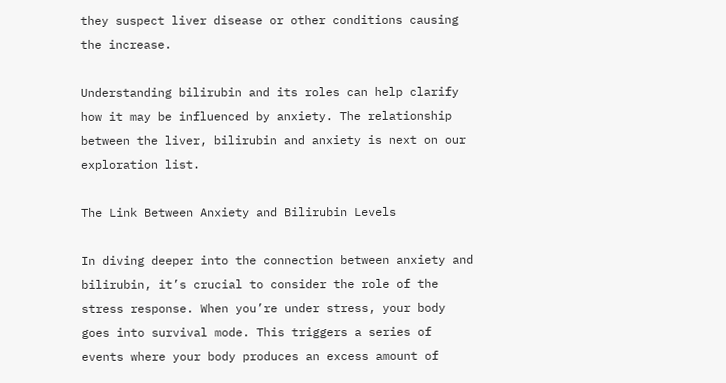they suspect liver disease or other conditions causing the increase.

Understanding bilirubin and its roles can help clarify how it may be influenced by anxiety. The relationship between the liver, bilirubin and anxiety is next on our exploration list.

The Link Between Anxiety and Bilirubin Levels

In diving deeper into the connection between anxiety and bilirubin, it’s crucial to consider the role of the stress response. When you’re under stress, your body goes into survival mode. This triggers a series of events where your body produces an excess amount of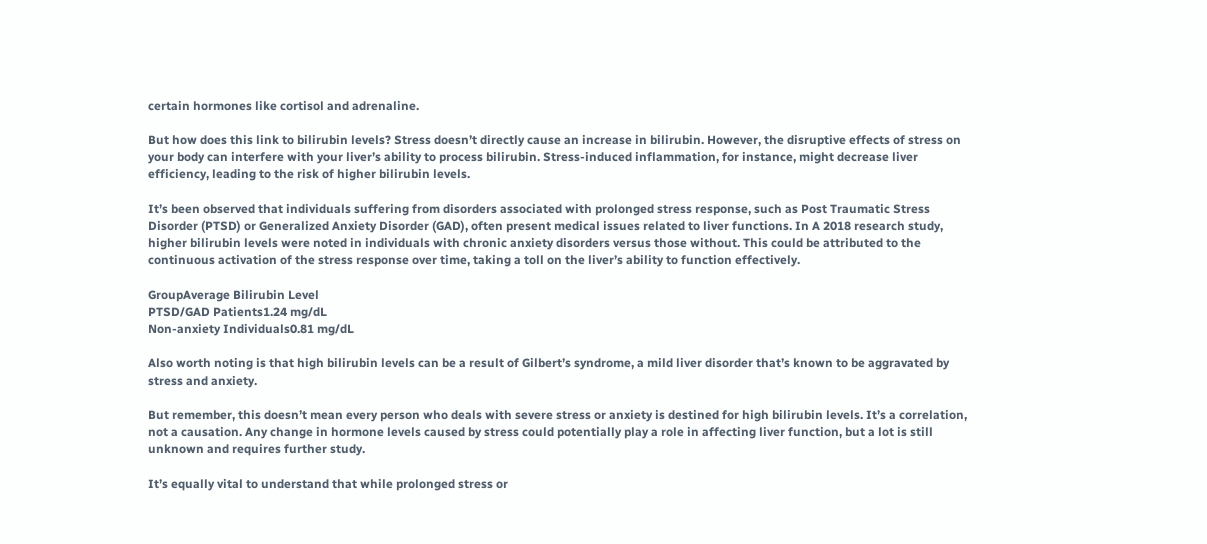certain hormones like cortisol and adrenaline.

But how does this link to bilirubin levels? Stress doesn’t directly cause an increase in bilirubin. However, the disruptive effects of stress on your body can interfere with your liver’s ability to process bilirubin. Stress-induced inflammation, for instance, might decrease liver efficiency, leading to the risk of higher bilirubin levels.

It’s been observed that individuals suffering from disorders associated with prolonged stress response, such as Post Traumatic Stress Disorder (PTSD) or Generalized Anxiety Disorder (GAD), often present medical issues related to liver functions. In A 2018 research study, higher bilirubin levels were noted in individuals with chronic anxiety disorders versus those without. This could be attributed to the continuous activation of the stress response over time, taking a toll on the liver’s ability to function effectively.

GroupAverage Bilirubin Level
PTSD/GAD Patients1.24 mg/dL
Non-anxiety Individuals0.81 mg/dL

Also worth noting is that high bilirubin levels can be a result of Gilbert’s syndrome, a mild liver disorder that’s known to be aggravated by stress and anxiety.

But remember, this doesn’t mean every person who deals with severe stress or anxiety is destined for high bilirubin levels. It’s a correlation, not a causation. Any change in hormone levels caused by stress could potentially play a role in affecting liver function, but a lot is still unknown and requires further study.

It’s equally vital to understand that while prolonged stress or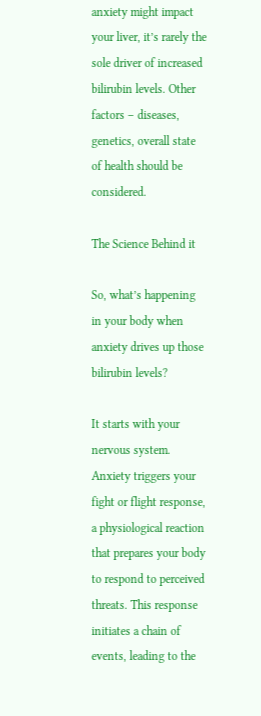anxiety might impact your liver, it’s rarely the sole driver of increased bilirubin levels. Other factors – diseases, genetics, overall state of health should be considered.

The Science Behind it

So, what’s happening in your body when anxiety drives up those bilirubin levels?

It starts with your nervous system. Anxiety triggers your fight or flight response, a physiological reaction that prepares your body to respond to perceived threats. This response initiates a chain of events, leading to the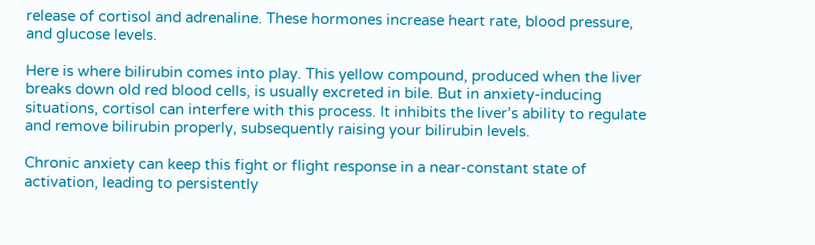release of cortisol and adrenaline. These hormones increase heart rate, blood pressure, and glucose levels.

Here is where bilirubin comes into play. This yellow compound, produced when the liver breaks down old red blood cells, is usually excreted in bile. But in anxiety-inducing situations, cortisol can interfere with this process. It inhibits the liver’s ability to regulate and remove bilirubin properly, subsequently raising your bilirubin levels.

Chronic anxiety can keep this fight or flight response in a near-constant state of activation, leading to persistently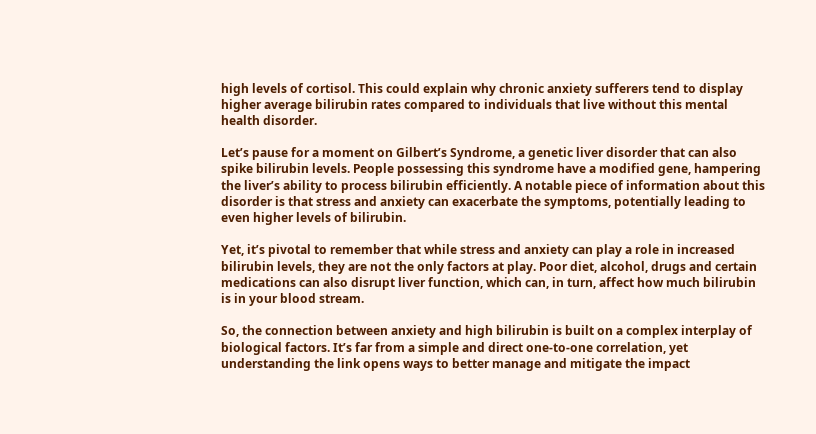high levels of cortisol. This could explain why chronic anxiety sufferers tend to display higher average bilirubin rates compared to individuals that live without this mental health disorder.

Let’s pause for a moment on Gilbert’s Syndrome, a genetic liver disorder that can also spike bilirubin levels. People possessing this syndrome have a modified gene, hampering the liver’s ability to process bilirubin efficiently. A notable piece of information about this disorder is that stress and anxiety can exacerbate the symptoms, potentially leading to even higher levels of bilirubin.

Yet, it’s pivotal to remember that while stress and anxiety can play a role in increased bilirubin levels, they are not the only factors at play. Poor diet, alcohol, drugs and certain medications can also disrupt liver function, which can, in turn, affect how much bilirubin is in your blood stream.

So, the connection between anxiety and high bilirubin is built on a complex interplay of biological factors. It’s far from a simple and direct one-to-one correlation, yet understanding the link opens ways to better manage and mitigate the impact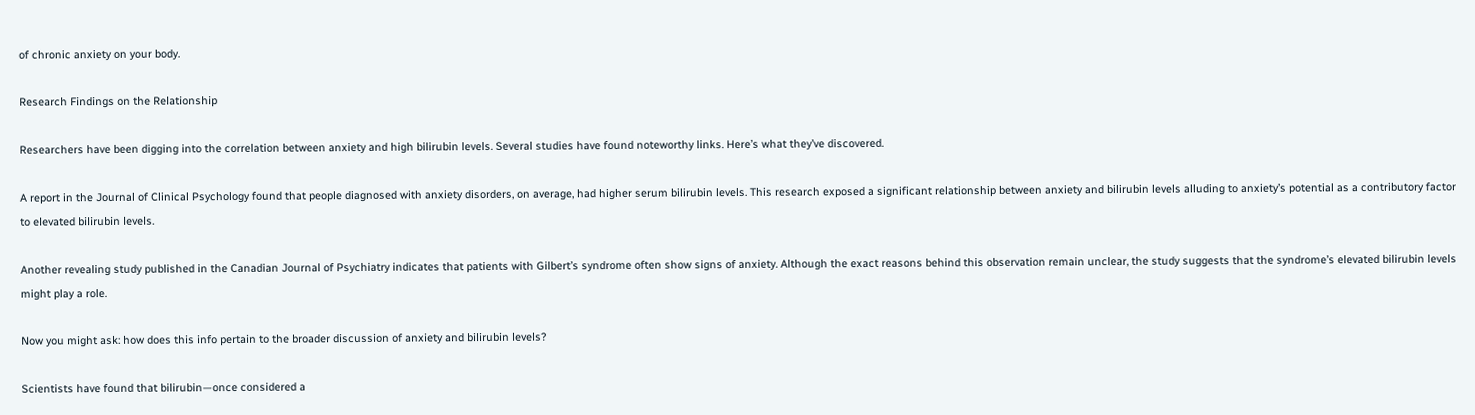of chronic anxiety on your body.

Research Findings on the Relationship

Researchers have been digging into the correlation between anxiety and high bilirubin levels. Several studies have found noteworthy links. Here’s what they’ve discovered.

A report in the Journal of Clinical Psychology found that people diagnosed with anxiety disorders, on average, had higher serum bilirubin levels. This research exposed a significant relationship between anxiety and bilirubin levels alluding to anxiety’s potential as a contributory factor to elevated bilirubin levels.

Another revealing study published in the Canadian Journal of Psychiatry indicates that patients with Gilbert’s syndrome often show signs of anxiety. Although the exact reasons behind this observation remain unclear, the study suggests that the syndrome’s elevated bilirubin levels might play a role.

Now you might ask: how does this info pertain to the broader discussion of anxiety and bilirubin levels?

Scientists have found that bilirubin—once considered a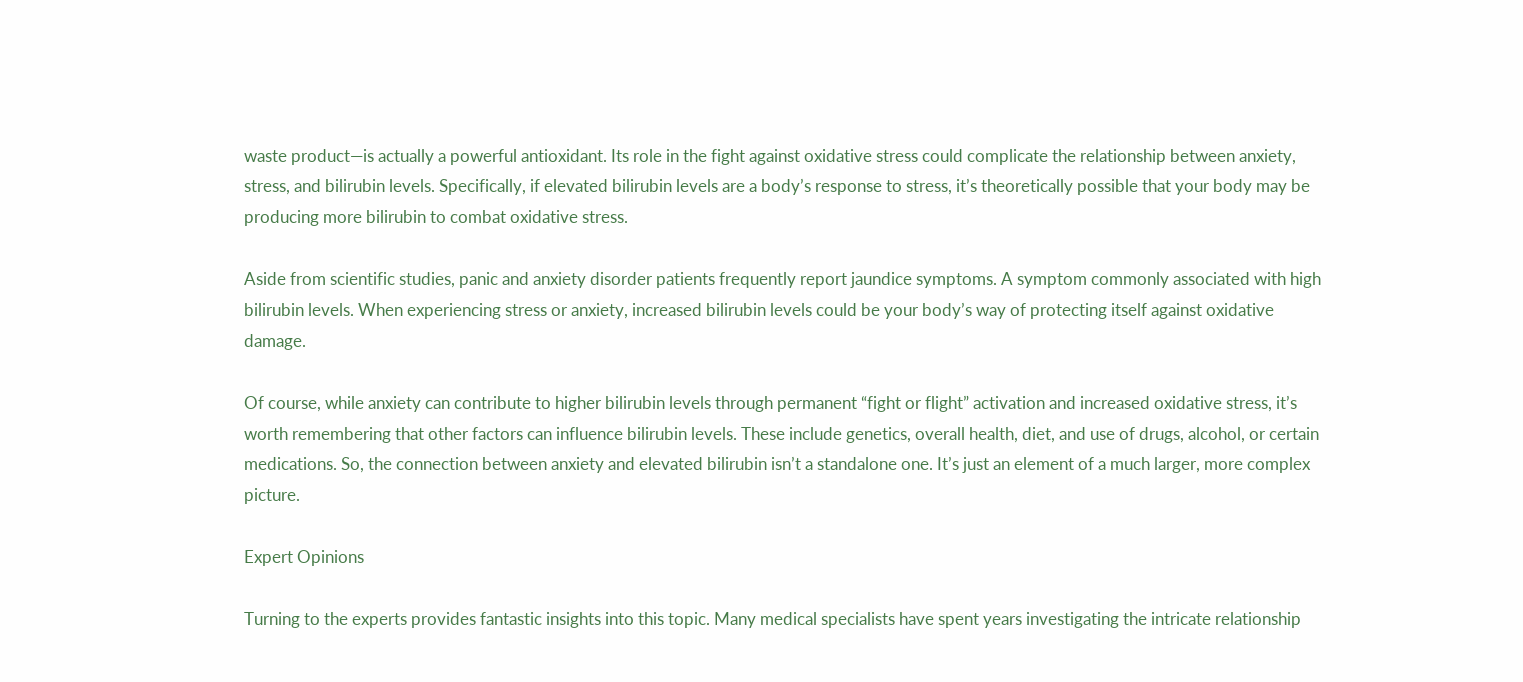waste product—is actually a powerful antioxidant. Its role in the fight against oxidative stress could complicate the relationship between anxiety, stress, and bilirubin levels. Specifically, if elevated bilirubin levels are a body’s response to stress, it’s theoretically possible that your body may be producing more bilirubin to combat oxidative stress.

Aside from scientific studies, panic and anxiety disorder patients frequently report jaundice symptoms. A symptom commonly associated with high bilirubin levels. When experiencing stress or anxiety, increased bilirubin levels could be your body’s way of protecting itself against oxidative damage.

Of course, while anxiety can contribute to higher bilirubin levels through permanent “fight or flight” activation and increased oxidative stress, it’s worth remembering that other factors can influence bilirubin levels. These include genetics, overall health, diet, and use of drugs, alcohol, or certain medications. So, the connection between anxiety and elevated bilirubin isn’t a standalone one. It’s just an element of a much larger, more complex picture.

Expert Opinions

Turning to the experts provides fantastic insights into this topic. Many medical specialists have spent years investigating the intricate relationship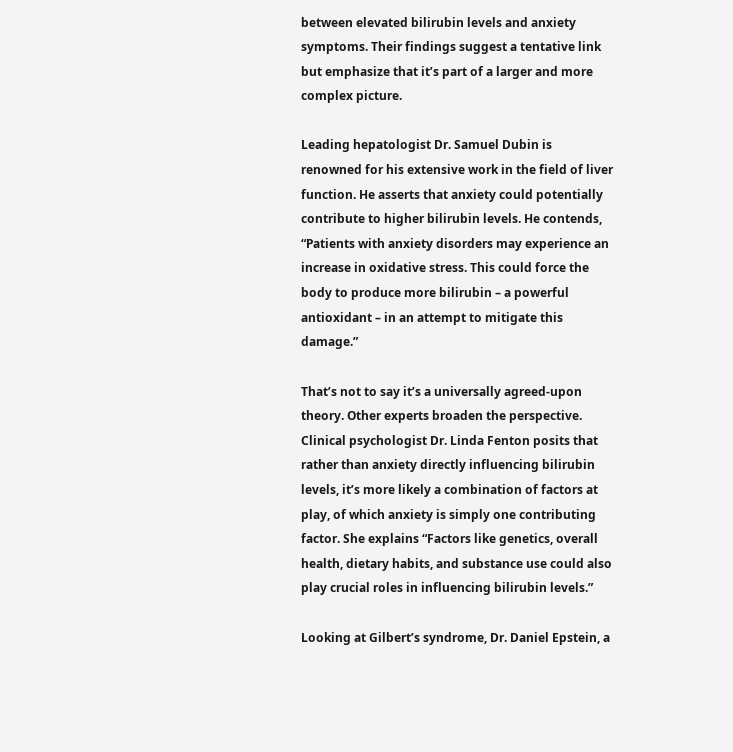between elevated bilirubin levels and anxiety symptoms. Their findings suggest a tentative link but emphasize that it’s part of a larger and more complex picture.

Leading hepatologist Dr. Samuel Dubin is renowned for his extensive work in the field of liver function. He asserts that anxiety could potentially contribute to higher bilirubin levels. He contends, “Patients with anxiety disorders may experience an increase in oxidative stress. This could force the body to produce more bilirubin – a powerful antioxidant – in an attempt to mitigate this damage.”

That’s not to say it’s a universally agreed-upon theory. Other experts broaden the perspective. Clinical psychologist Dr. Linda Fenton posits that rather than anxiety directly influencing bilirubin levels, it’s more likely a combination of factors at play, of which anxiety is simply one contributing factor. She explains “Factors like genetics, overall health, dietary habits, and substance use could also play crucial roles in influencing bilirubin levels.”

Looking at Gilbert’s syndrome, Dr. Daniel Epstein, a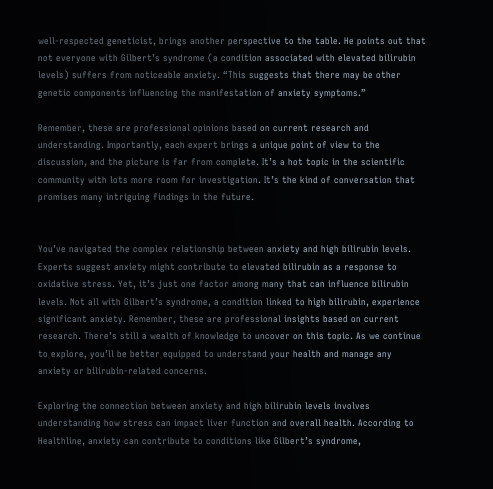well-respected geneticist, brings another perspective to the table. He points out that not everyone with Gilbert’s syndrome (a condition associated with elevated bilirubin levels) suffers from noticeable anxiety. “This suggests that there may be other genetic components influencing the manifestation of anxiety symptoms.”

Remember, these are professional opinions based on current research and understanding. Importantly, each expert brings a unique point of view to the discussion, and the picture is far from complete. It’s a hot topic in the scientific community with lots more room for investigation. It’s the kind of conversation that promises many intriguing findings in the future.


You’ve navigated the complex relationship between anxiety and high bilirubin levels. Experts suggest anxiety might contribute to elevated bilirubin as a response to oxidative stress. Yet, it’s just one factor among many that can influence bilirubin levels. Not all with Gilbert’s syndrome, a condition linked to high bilirubin, experience significant anxiety. Remember, these are professional insights based on current research. There’s still a wealth of knowledge to uncover on this topic. As we continue to explore, you’ll be better equipped to understand your health and manage any anxiety or bilirubin-related concerns.

Exploring the connection between anxiety and high bilirubin levels involves understanding how stress can impact liver function and overall health. According to Healthline, anxiety can contribute to conditions like Gilbert’s syndrome,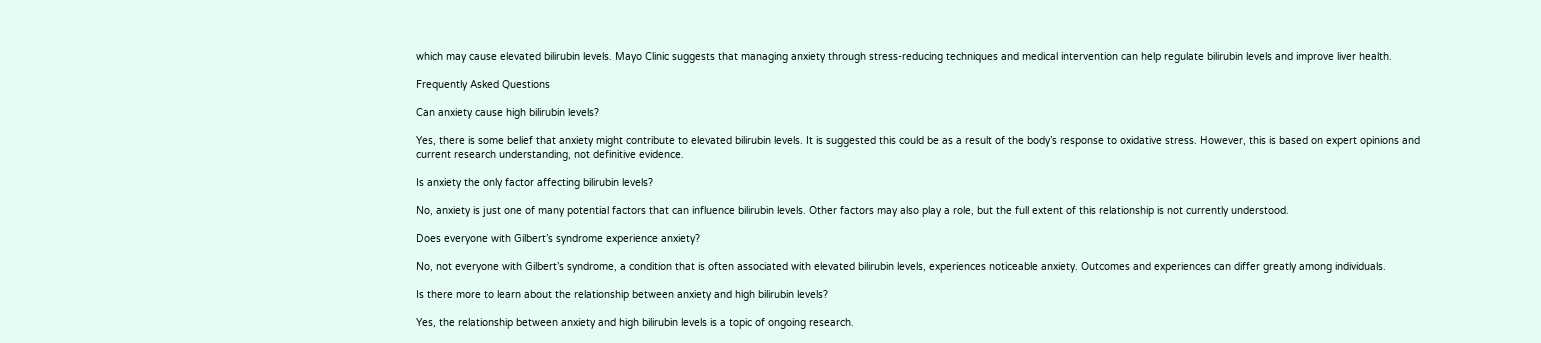which may cause elevated bilirubin levels. Mayo Clinic suggests that managing anxiety through stress-reducing techniques and medical intervention can help regulate bilirubin levels and improve liver health.

Frequently Asked Questions

Can anxiety cause high bilirubin levels?

Yes, there is some belief that anxiety might contribute to elevated bilirubin levels. It is suggested this could be as a result of the body’s response to oxidative stress. However, this is based on expert opinions and current research understanding, not definitive evidence.

Is anxiety the only factor affecting bilirubin levels?

No, anxiety is just one of many potential factors that can influence bilirubin levels. Other factors may also play a role, but the full extent of this relationship is not currently understood.

Does everyone with Gilbert’s syndrome experience anxiety?

No, not everyone with Gilbert’s syndrome, a condition that is often associated with elevated bilirubin levels, experiences noticeable anxiety. Outcomes and experiences can differ greatly among individuals.

Is there more to learn about the relationship between anxiety and high bilirubin levels?

Yes, the relationship between anxiety and high bilirubin levels is a topic of ongoing research.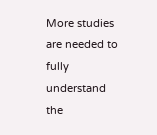More studies are needed to fully understand the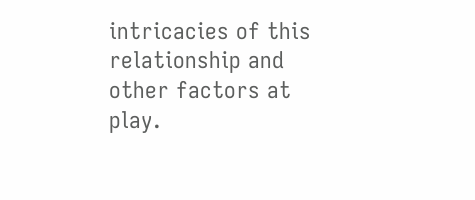intricacies of this relationship and other factors at play.